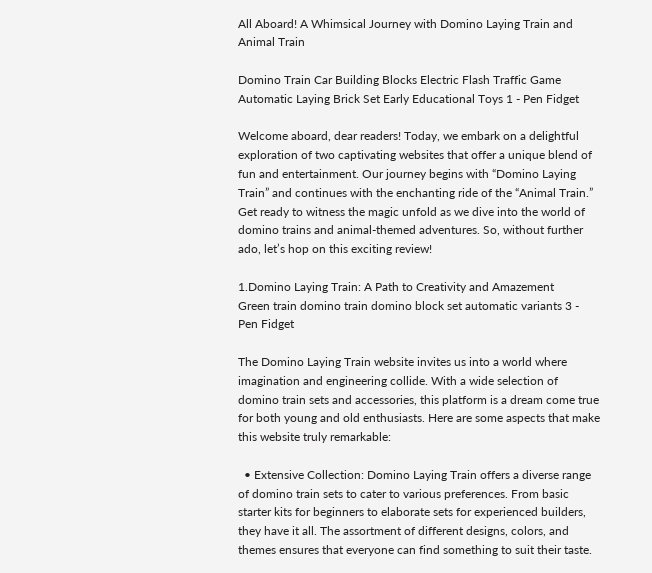All Aboard! A Whimsical Journey with Domino Laying Train and Animal Train

Domino Train Car Building Blocks Electric Flash Traffic Game Automatic Laying Brick Set Early Educational Toys 1 - Pen Fidget

Welcome aboard, dear readers! Today, we embark on a delightful exploration of two captivating websites that offer a unique blend of fun and entertainment. Our journey begins with “Domino Laying Train” and continues with the enchanting ride of the “Animal Train.” Get ready to witness the magic unfold as we dive into the world of domino trains and animal-themed adventures. So, without further ado, let’s hop on this exciting review!

1.Domino Laying Train: A Path to Creativity and Amazement
Green train domino train domino block set automatic variants 3 - Pen Fidget

The Domino Laying Train website invites us into a world where imagination and engineering collide. With a wide selection of domino train sets and accessories, this platform is a dream come true for both young and old enthusiasts. Here are some aspects that make this website truly remarkable:

  • Extensive Collection: Domino Laying Train offers a diverse range of domino train sets to cater to various preferences. From basic starter kits for beginners to elaborate sets for experienced builders, they have it all. The assortment of different designs, colors, and themes ensures that everyone can find something to suit their taste.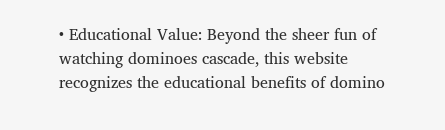• Educational Value: Beyond the sheer fun of watching dominoes cascade, this website recognizes the educational benefits of domino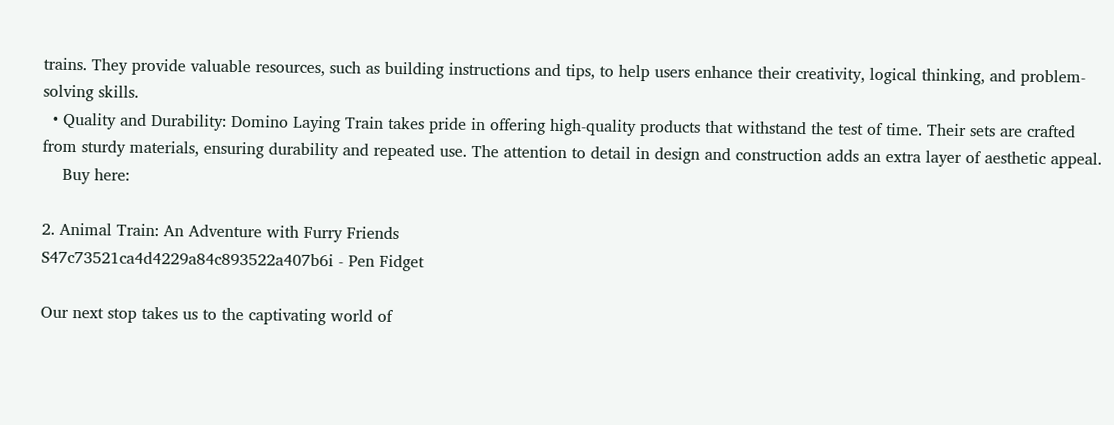trains. They provide valuable resources, such as building instructions and tips, to help users enhance their creativity, logical thinking, and problem-solving skills.
  • Quality and Durability: Domino Laying Train takes pride in offering high-quality products that withstand the test of time. Their sets are crafted from sturdy materials, ensuring durability and repeated use. The attention to detail in design and construction adds an extra layer of aesthetic appeal.
    Buy here:

2. Animal Train: An Adventure with Furry Friends
S47c73521ca4d4229a84c893522a407b6i - Pen Fidget

Our next stop takes us to the captivating world of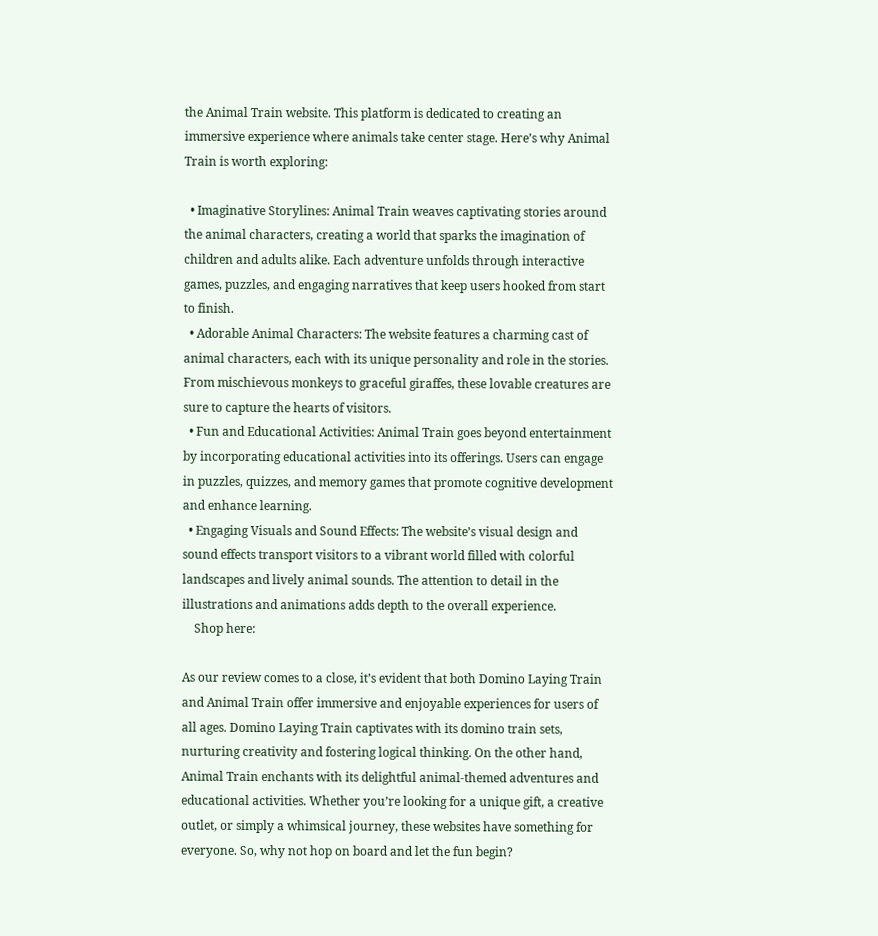the Animal Train website. This platform is dedicated to creating an immersive experience where animals take center stage. Here’s why Animal Train is worth exploring:

  • Imaginative Storylines: Animal Train weaves captivating stories around the animal characters, creating a world that sparks the imagination of children and adults alike. Each adventure unfolds through interactive games, puzzles, and engaging narratives that keep users hooked from start to finish.
  • Adorable Animal Characters: The website features a charming cast of animal characters, each with its unique personality and role in the stories. From mischievous monkeys to graceful giraffes, these lovable creatures are sure to capture the hearts of visitors.
  • Fun and Educational Activities: Animal Train goes beyond entertainment by incorporating educational activities into its offerings. Users can engage in puzzles, quizzes, and memory games that promote cognitive development and enhance learning.
  • Engaging Visuals and Sound Effects: The website’s visual design and sound effects transport visitors to a vibrant world filled with colorful landscapes and lively animal sounds. The attention to detail in the illustrations and animations adds depth to the overall experience.
    Shop here:

As our review comes to a close, it’s evident that both Domino Laying Train and Animal Train offer immersive and enjoyable experiences for users of all ages. Domino Laying Train captivates with its domino train sets, nurturing creativity and fostering logical thinking. On the other hand, Animal Train enchants with its delightful animal-themed adventures and educational activities. Whether you’re looking for a unique gift, a creative outlet, or simply a whimsical journey, these websites have something for everyone. So, why not hop on board and let the fun begin?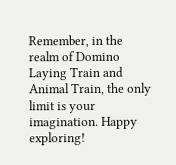Remember, in the realm of Domino Laying Train and Animal Train, the only limit is your imagination. Happy exploring!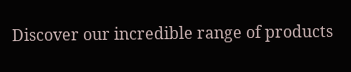Discover our incredible range of products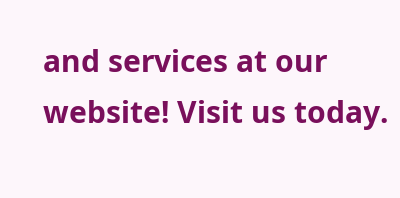and services at our website! Visit us today.